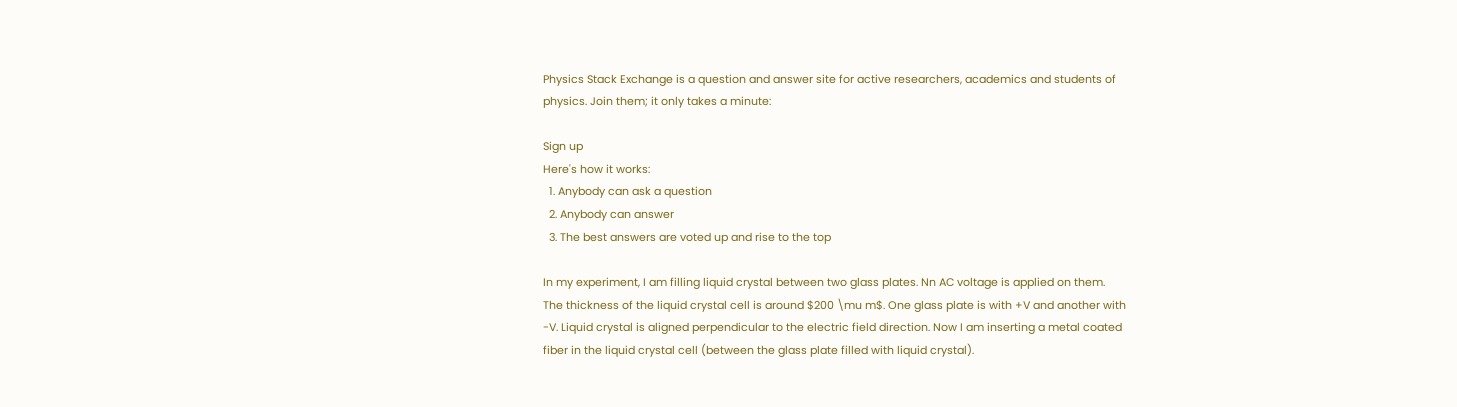Physics Stack Exchange is a question and answer site for active researchers, academics and students of physics. Join them; it only takes a minute:

Sign up
Here's how it works:
  1. Anybody can ask a question
  2. Anybody can answer
  3. The best answers are voted up and rise to the top

In my experiment, I am filling liquid crystal between two glass plates. Nn AC voltage is applied on them. The thickness of the liquid crystal cell is around $200 \mu m$. One glass plate is with +V and another with -V. Liquid crystal is aligned perpendicular to the electric field direction. Now I am inserting a metal coated fiber in the liquid crystal cell (between the glass plate filled with liquid crystal).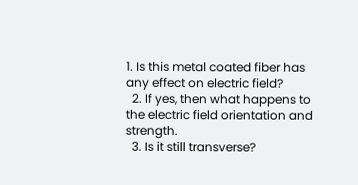1. Is this metal coated fiber has any effect on electric field?
  2. If yes, then what happens to the electric field orientation and strength.
  3. Is it still transverse?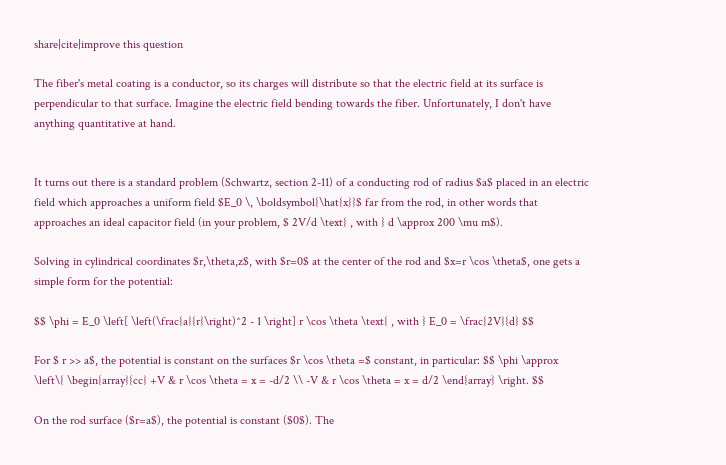share|cite|improve this question

The fiber's metal coating is a conductor, so its charges will distribute so that the electric field at its surface is perpendicular to that surface. Imagine the electric field bending towards the fiber. Unfortunately, I don't have anything quantitative at hand.


It turns out there is a standard problem (Schwartz, section 2-11) of a conducting rod of radius $a$ placed in an electric field which approaches a uniform field $E_0 \, \boldsymbol{\hat{x}}$ far from the rod, in other words that approaches an ideal capacitor field (in your problem, $ 2V/d \text{ , with } d \approx 200 \mu m$).

Solving in cylindrical coordinates $r,\theta,z$, with $r=0$ at the center of the rod and $x=r \cos \theta$, one gets a simple form for the potential:

$$ \phi = E_0 \left[ \left(\frac{a}{r}\right)^2 - 1 \right] r \cos \theta \text{ , with } E_0 = \frac{2V}{d} $$

For $ r >> a$, the potential is constant on the surfaces $r \cos \theta =$ constant, in particular: $$ \phi \approx \left\{ \begin{array}{cc} +V & r \cos \theta = x = -d/2 \\ -V & r \cos \theta = x = d/2 \end{array} \right. $$

On the rod surface ($r=a$), the potential is constant ($0$). The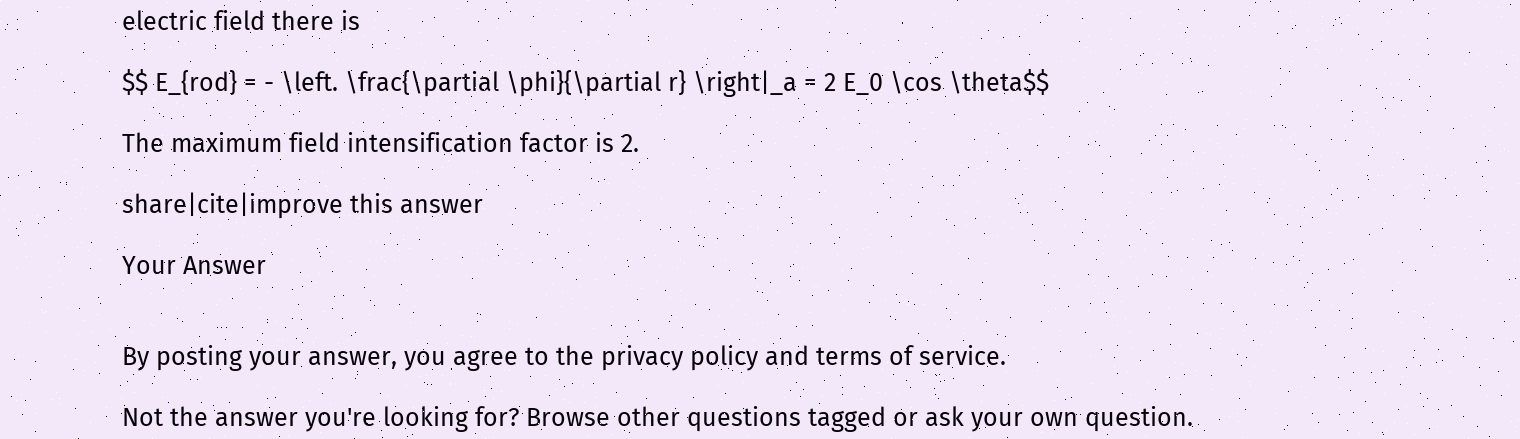electric field there is

$$ E_{rod} = - \left. \frac{\partial \phi}{\partial r} \right|_a = 2 E_0 \cos \theta$$

The maximum field intensification factor is 2.

share|cite|improve this answer

Your Answer


By posting your answer, you agree to the privacy policy and terms of service.

Not the answer you're looking for? Browse other questions tagged or ask your own question.